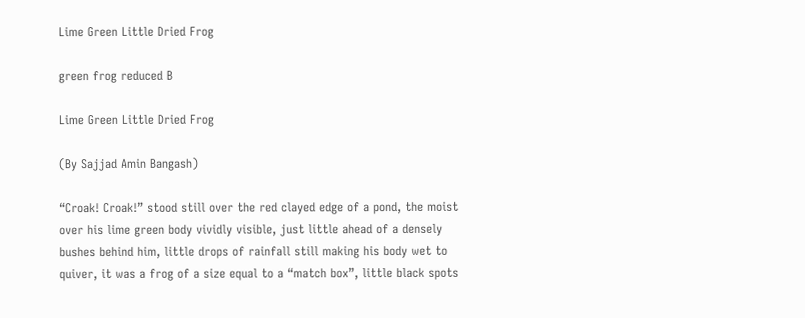Lime Green Little Dried Frog

green frog reduced B

Lime Green Little Dried Frog

(By Sajjad Amin Bangash)

“Croak! Croak!” stood still over the red clayed edge of a pond, the moist over his lime green body vividly visible, just little ahead of a densely bushes behind him, little drops of rainfall still making his body wet to quiver, it was a frog of a size equal to a “match box”, little black spots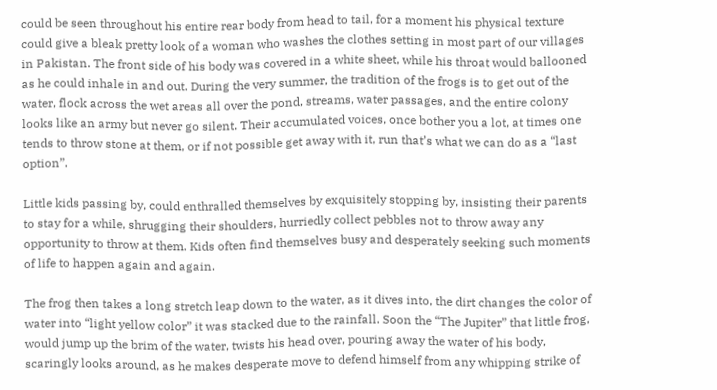could be seen throughout his entire rear body from head to tail, for a moment his physical texture could give a bleak pretty look of a woman who washes the clothes setting in most part of our villages in Pakistan. The front side of his body was covered in a white sheet, while his throat would ballooned as he could inhale in and out. During the very summer, the tradition of the frogs is to get out of the water, flock across the wet areas all over the pond, streams, water passages, and the entire colony looks like an army but never go silent. Their accumulated voices, once bother you a lot, at times one tends to throw stone at them, or if not possible get away with it, run that’s what we can do as a “last option”.

Little kids passing by, could enthralled themselves by exquisitely stopping by, insisting their parents to stay for a while, shrugging their shoulders, hurriedly collect pebbles not to throw away any opportunity to throw at them. Kids often find themselves busy and desperately seeking such moments of life to happen again and again.

The frog then takes a long stretch leap down to the water, as it dives into, the dirt changes the color of water into “light yellow color” it was stacked due to the rainfall. Soon the “The Jupiter” that little frog, would jump up the brim of the water, twists his head over, pouring away the water of his body, scaringly looks around, as he makes desperate move to defend himself from any whipping strike of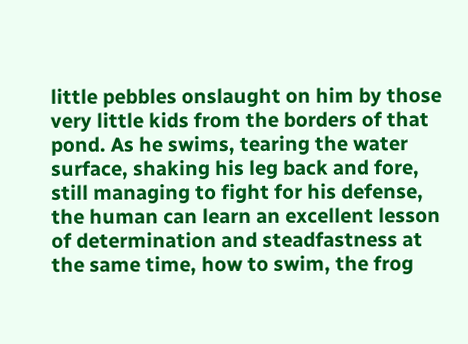little pebbles onslaught on him by those very little kids from the borders of that pond. As he swims, tearing the water surface, shaking his leg back and fore, still managing to fight for his defense, the human can learn an excellent lesson of determination and steadfastness at the same time, how to swim, the frog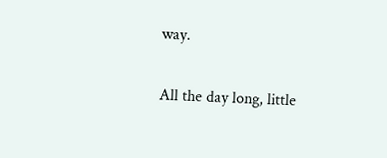way.

All the day long, little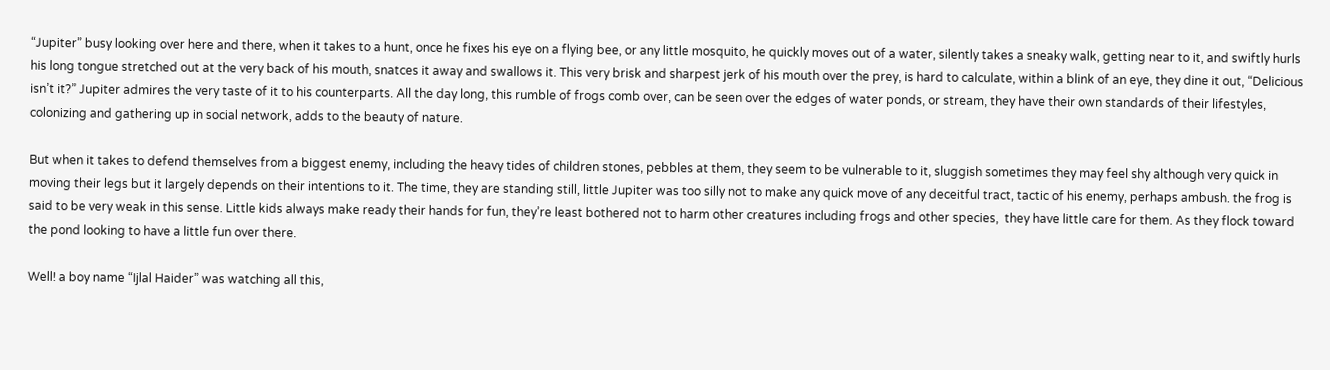“Jupiter” busy looking over here and there, when it takes to a hunt, once he fixes his eye on a flying bee, or any little mosquito, he quickly moves out of a water, silently takes a sneaky walk, getting near to it, and swiftly hurls his long tongue stretched out at the very back of his mouth, snatces it away and swallows it. This very brisk and sharpest jerk of his mouth over the prey, is hard to calculate, within a blink of an eye, they dine it out, “Delicious isn’t it?” Jupiter admires the very taste of it to his counterparts. All the day long, this rumble of frogs comb over, can be seen over the edges of water ponds, or stream, they have their own standards of their lifestyles, colonizing and gathering up in social network, adds to the beauty of nature.

But when it takes to defend themselves from a biggest enemy, including the heavy tides of children stones, pebbles at them, they seem to be vulnerable to it, sluggish sometimes they may feel shy although very quick in moving their legs but it largely depends on their intentions to it. The time, they are standing still, little Jupiter was too silly not to make any quick move of any deceitful tract, tactic of his enemy, perhaps ambush. the frog is said to be very weak in this sense. Little kids always make ready their hands for fun, they’re least bothered not to harm other creatures including frogs and other species,  they have little care for them. As they flock toward the pond looking to have a little fun over there.

Well! a boy name “Ijlal Haider” was watching all this,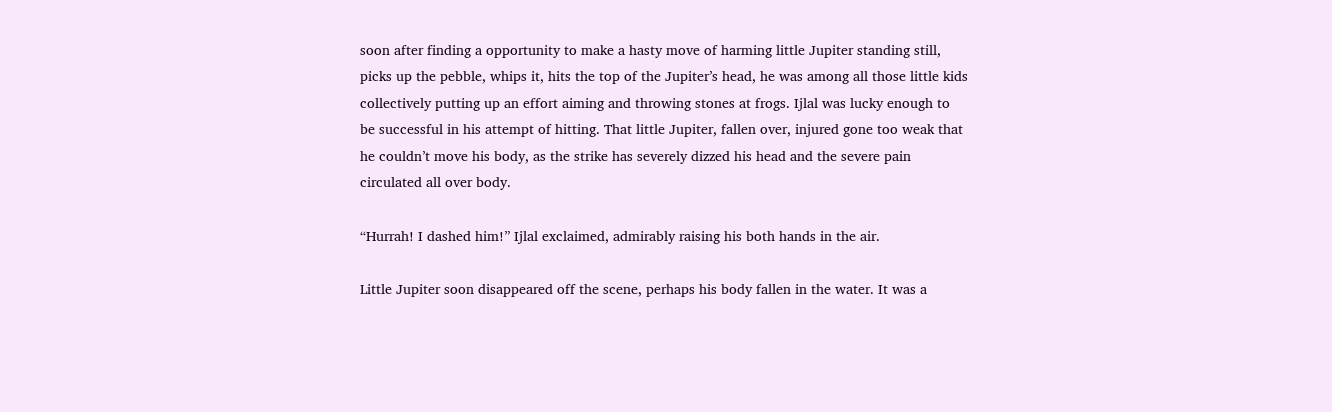soon after finding a opportunity to make a hasty move of harming little Jupiter standing still, picks up the pebble, whips it, hits the top of the Jupiter’s head, he was among all those little kids collectively putting up an effort aiming and throwing stones at frogs. Ijlal was lucky enough to be successful in his attempt of hitting. That little Jupiter, fallen over, injured gone too weak that he couldn’t move his body, as the strike has severely dizzed his head and the severe pain circulated all over body.

“Hurrah! I dashed him!” Ijlal exclaimed, admirably raising his both hands in the air.

Little Jupiter soon disappeared off the scene, perhaps his body fallen in the water. It was a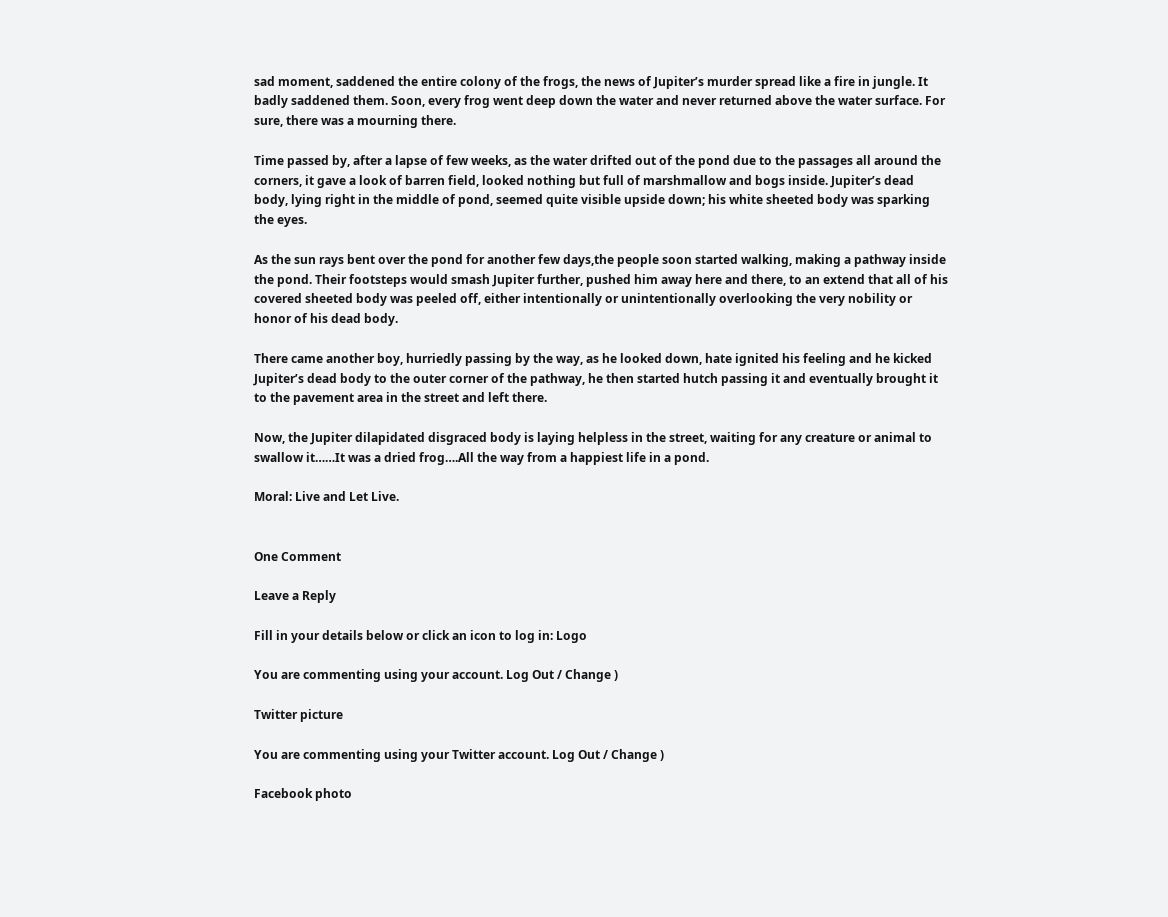sad moment, saddened the entire colony of the frogs, the news of Jupiter’s murder spread like a fire in jungle. It badly saddened them. Soon, every frog went deep down the water and never returned above the water surface. For sure, there was a mourning there.

Time passed by, after a lapse of few weeks, as the water drifted out of the pond due to the passages all around the corners, it gave a look of barren field, looked nothing but full of marshmallow and bogs inside. Jupiter’s dead body, lying right in the middle of pond, seemed quite visible upside down; his white sheeted body was sparking the eyes.

As the sun rays bent over the pond for another few days,the people soon started walking, making a pathway inside the pond. Their footsteps would smash Jupiter further, pushed him away here and there, to an extend that all of his covered sheeted body was peeled off, either intentionally or unintentionally overlooking the very nobility or honor of his dead body.

There came another boy, hurriedly passing by the way, as he looked down, hate ignited his feeling and he kicked Jupiter’s dead body to the outer corner of the pathway, he then started hutch passing it and eventually brought it to the pavement area in the street and left there.

Now, the Jupiter dilapidated disgraced body is laying helpless in the street, waiting for any creature or animal to swallow it……It was a dried frog….All the way from a happiest life in a pond.

Moral: Live and Let Live.


One Comment

Leave a Reply

Fill in your details below or click an icon to log in: Logo

You are commenting using your account. Log Out / Change )

Twitter picture

You are commenting using your Twitter account. Log Out / Change )

Facebook photo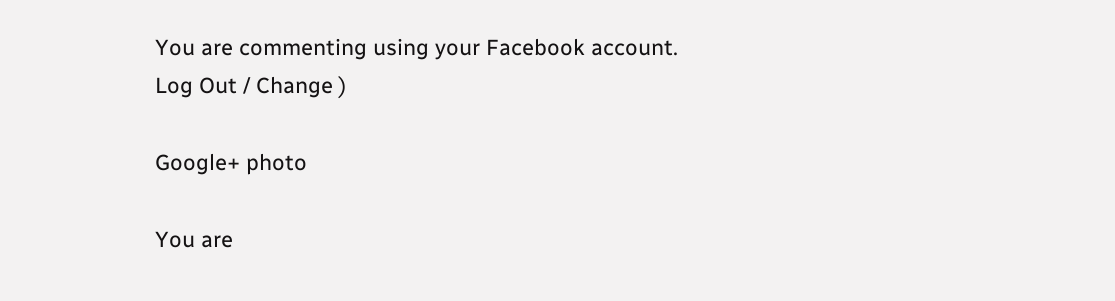You are commenting using your Facebook account. Log Out / Change )

Google+ photo

You are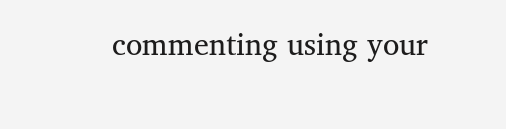commenting using your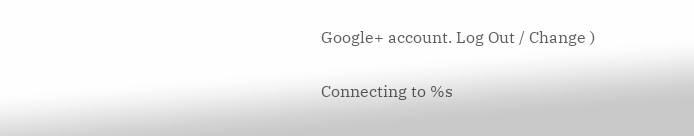Google+ account. Log Out / Change )

Connecting to %s